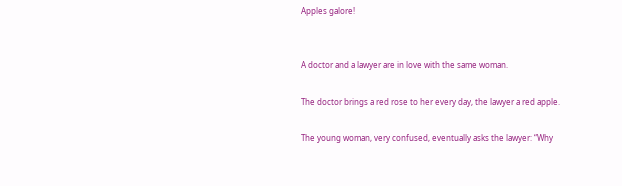Apples galore!


A doctor and a lawyer are in love with the same woman.

The doctor brings a red rose to her every day, the lawyer a red apple.

The young woman, very confused, eventually asks the lawyer: “Why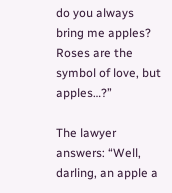do you always bring me apples? Roses are the symbol of love, but apples…?”

The lawyer answers: “Well, darling, an apple a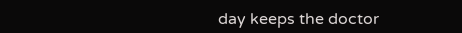day keeps the doctor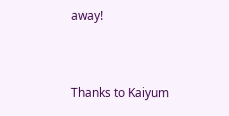away!


Thanks to Kaiyum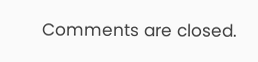Comments are closed.